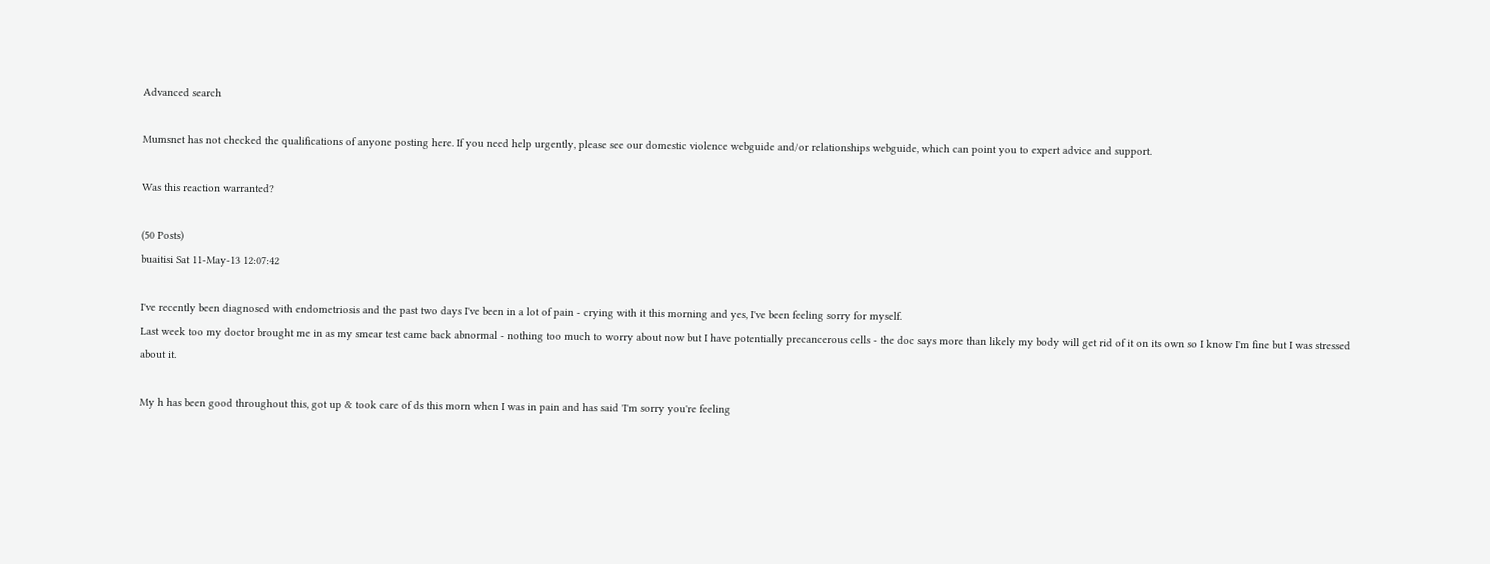Advanced search

Mumsnet has not checked the qualifications of anyone posting here. If you need help urgently, please see our domestic violence webguide and/or relationships webguide, which can point you to expert advice and support.

Was this reaction warranted?

(50 Posts)
buaitisi Sat 11-May-13 12:07:42

I've recently been diagnosed with endometriosis and the past two days I've been in a lot of pain - crying with it this morning and yes, I've been feeling sorry for myself.
Last week too my doctor brought me in as my smear test came back abnormal - nothing too much to worry about now but I have potentially precancerous cells - the doc says more than likely my body will get rid of it on its own so I know I'm fine but I was stressed about it.

My h has been good throughout this, got up & took care of ds this morn when I was in pain and has said 'I'm sorry you're feeling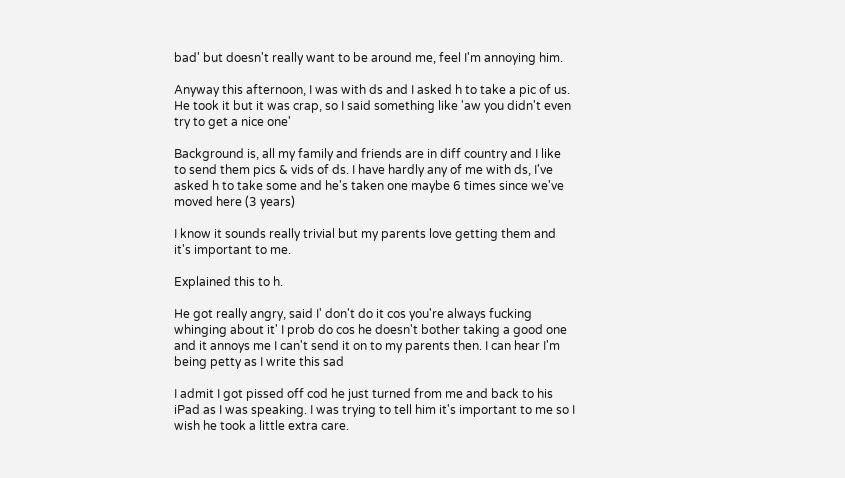bad' but doesn't really want to be around me, feel I'm annoying him.

Anyway this afternoon, I was with ds and I asked h to take a pic of us. He took it but it was crap, so I said something like 'aw you didn't even try to get a nice one'

Background is, all my family and friends are in diff country and I like to send them pics & vids of ds. I have hardly any of me with ds, I've asked h to take some and he's taken one maybe 6 times since we've moved here (3 years)

I know it sounds really trivial but my parents love getting them and it's important to me.

Explained this to h.

He got really angry, said I' don't do it cos you're always fucking whinging about it' I prob do cos he doesn't bother taking a good one and it annoys me I can't send it on to my parents then. I can hear I'm being petty as I write this sad

I admit I got pissed off cod he just turned from me and back to his iPad as I was speaking. I was trying to tell him it's important to me so I wish he took a little extra care.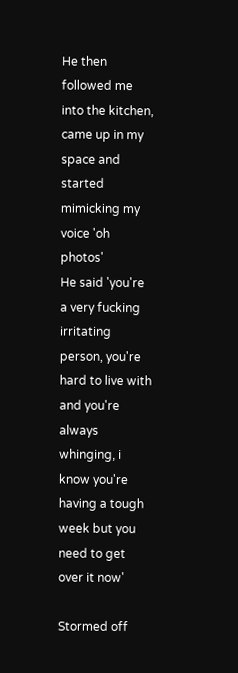He then followed me into the kitchen, came up in my space and started mimicking my voice 'oh photos'
He said 'you're a very fucking irritating person, you're hard to live with and you're always whinging, i know you're having a tough week but you need to get over it now'

Stormed off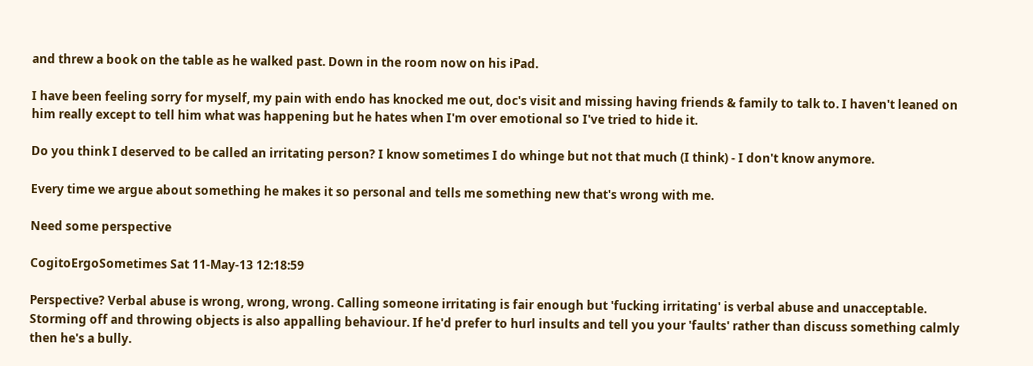and threw a book on the table as he walked past. Down in the room now on his iPad.

I have been feeling sorry for myself, my pain with endo has knocked me out, doc's visit and missing having friends & family to talk to. I haven't leaned on him really except to tell him what was happening but he hates when I'm over emotional so I've tried to hide it.

Do you think I deserved to be called an irritating person? I know sometimes I do whinge but not that much (I think) - I don't know anymore.

Every time we argue about something he makes it so personal and tells me something new that's wrong with me.

Need some perspective

CogitoErgoSometimes Sat 11-May-13 12:18:59

Perspective? Verbal abuse is wrong, wrong, wrong. Calling someone irritating is fair enough but 'fucking irritating' is verbal abuse and unacceptable. Storming off and throwing objects is also appalling behaviour. If he'd prefer to hurl insults and tell you your 'faults' rather than discuss something calmly then he's a bully.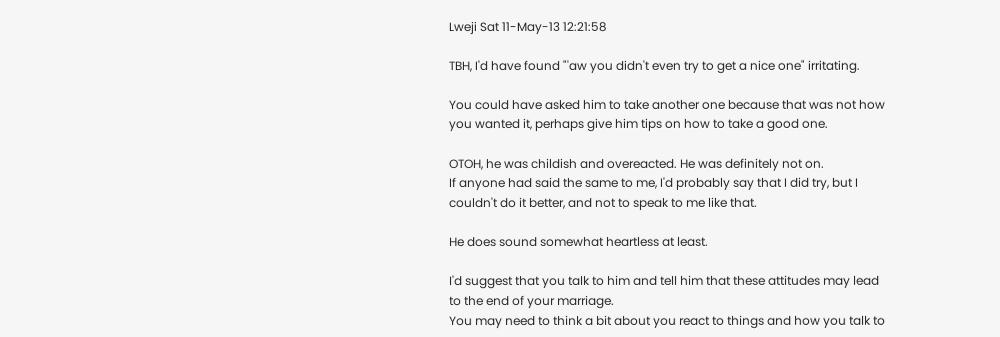Lweji Sat 11-May-13 12:21:58

TBH, I'd have found "'aw you didn't even try to get a nice one" irritating.

You could have asked him to take another one because that was not how you wanted it, perhaps give him tips on how to take a good one.

OTOH, he was childish and overeacted. He was definitely not on.
If anyone had said the same to me, I'd probably say that I did try, but I couldn't do it better, and not to speak to me like that.

He does sound somewhat heartless at least.

I'd suggest that you talk to him and tell him that these attitudes may lead to the end of your marriage.
You may need to think a bit about you react to things and how you talk to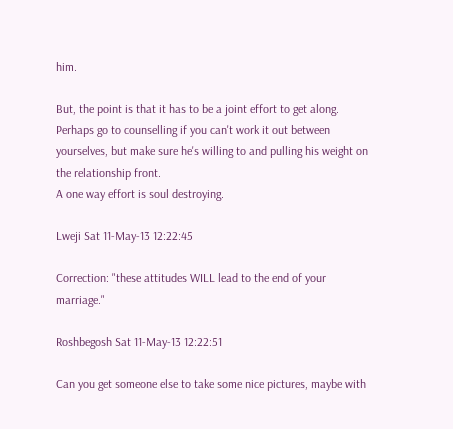him.

But, the point is that it has to be a joint effort to get along. Perhaps go to counselling if you can't work it out between yourselves, but make sure he's willing to and pulling his weight on the relationship front.
A one way effort is soul destroying.

Lweji Sat 11-May-13 12:22:45

Correction: "these attitudes WILL lead to the end of your marriage."

Roshbegosh Sat 11-May-13 12:22:51

Can you get someone else to take some nice pictures, maybe with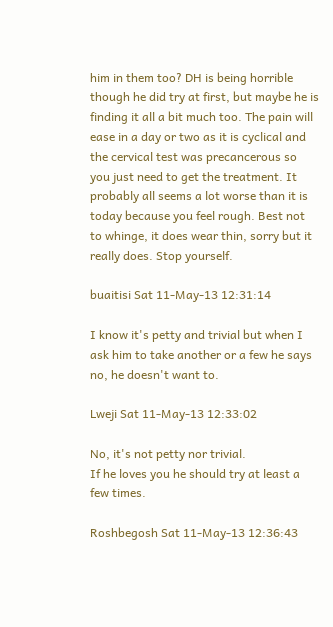him in them too? DH is being horrible though he did try at first, but maybe he is finding it all a bit much too. The pain will ease in a day or two as it is cyclical and the cervical test was precancerous so you just need to get the treatment. It probably all seems a lot worse than it is today because you feel rough. Best not to whinge, it does wear thin, sorry but it really does. Stop yourself.

buaitisi Sat 11-May-13 12:31:14

I know it's petty and trivial but when I ask him to take another or a few he says no, he doesn't want to.

Lweji Sat 11-May-13 12:33:02

No, it's not petty nor trivial.
If he loves you he should try at least a few times.

Roshbegosh Sat 11-May-13 12:36:43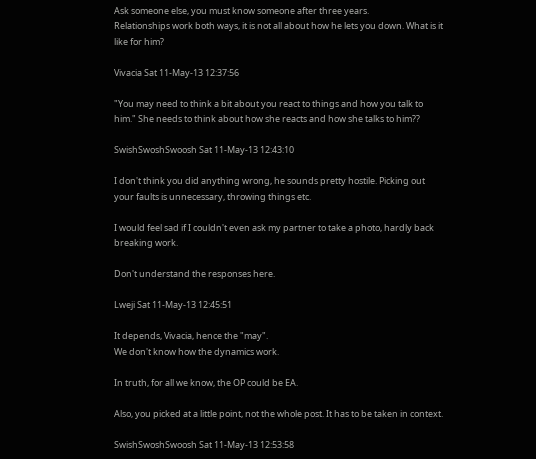Ask someone else, you must know someone after three years.
Relationships work both ways, it is not all about how he lets you down. What is it like for him?

Vivacia Sat 11-May-13 12:37:56

"You may need to think a bit about you react to things and how you talk to him." She needs to think about how she reacts and how she talks to him??

SwishSwoshSwoosh Sat 11-May-13 12:43:10

I don't think you did anything wrong, he sounds pretty hostile. Picking out your faults is unnecessary, throwing things etc.

I would feel sad if I couldn't even ask my partner to take a photo, hardly back breaking work.

Don't understand the responses here.

Lweji Sat 11-May-13 12:45:51

It depends, Vivacia, hence the "may".
We don't know how the dynamics work.

In truth, for all we know, the OP could be EA.

Also, you picked at a little point, not the whole post. It has to be taken in context.

SwishSwoshSwoosh Sat 11-May-13 12:53:58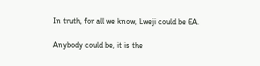In truth, for all we know, Lweji could be EA.

Anybody could be, it is the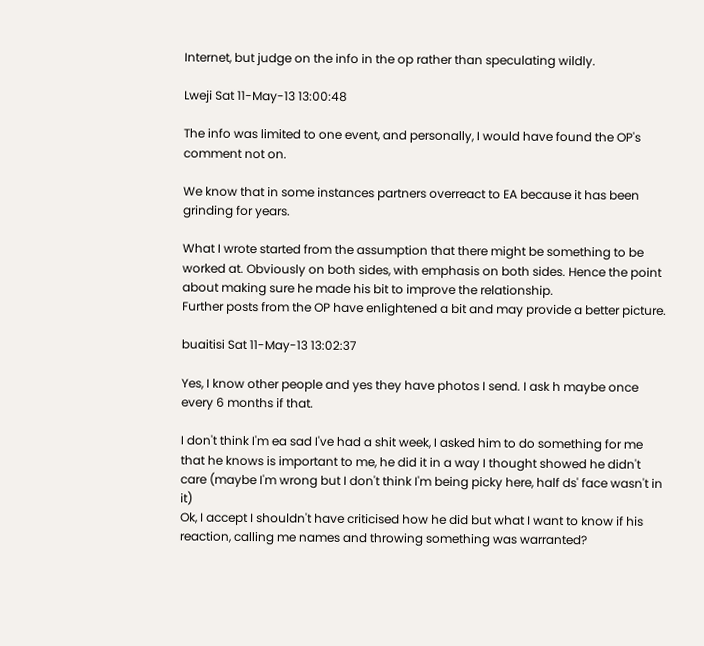Internet, but judge on the info in the op rather than speculating wildly.

Lweji Sat 11-May-13 13:00:48

The info was limited to one event, and personally, I would have found the OP's comment not on.

We know that in some instances partners overreact to EA because it has been grinding for years.

What I wrote started from the assumption that there might be something to be worked at. Obviously on both sides, with emphasis on both sides. Hence the point about making sure he made his bit to improve the relationship.
Further posts from the OP have enlightened a bit and may provide a better picture.

buaitisi Sat 11-May-13 13:02:37

Yes, I know other people and yes they have photos I send. I ask h maybe once every 6 months if that.

I don't think I'm ea sad I've had a shit week, I asked him to do something for me that he knows is important to me, he did it in a way I thought showed he didn't care (maybe I'm wrong but I don't think I'm being picky here, half ds' face wasn't in it)
Ok, I accept I shouldn't have criticised how he did but what I want to know if his reaction, calling me names and throwing something was warranted?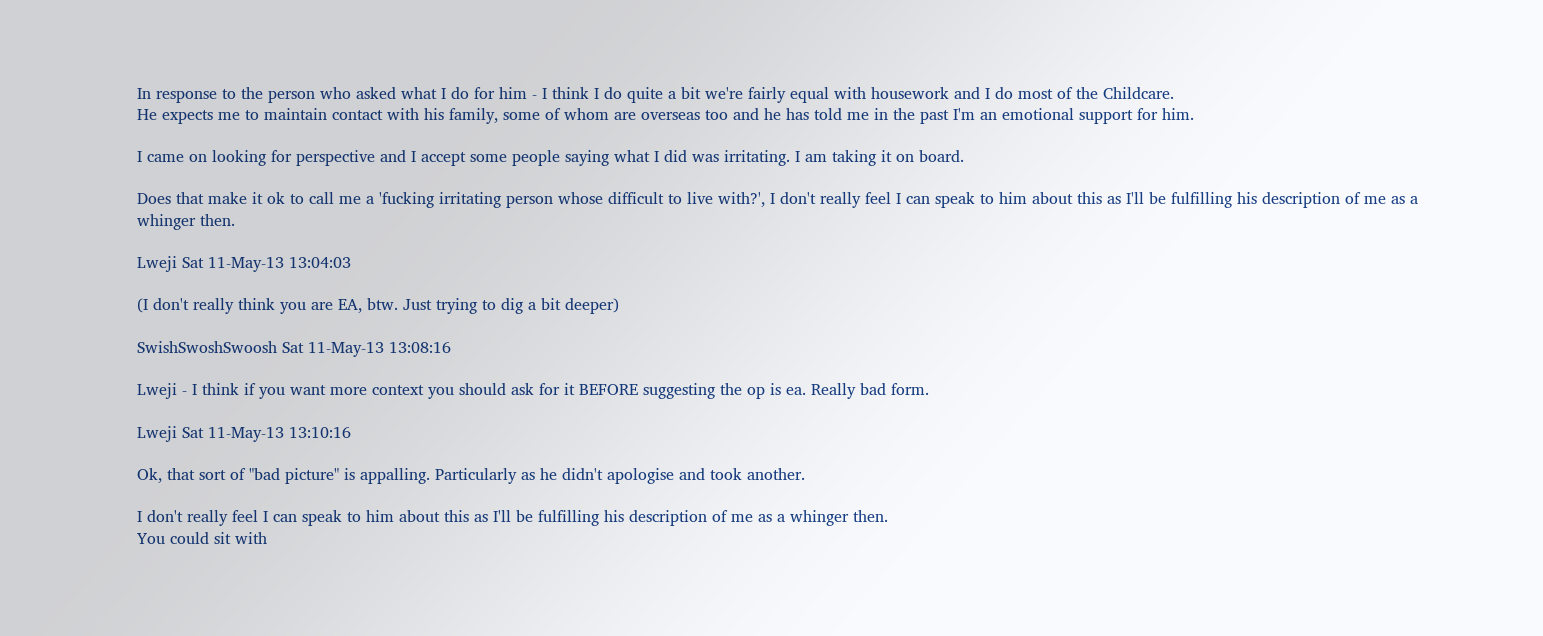In response to the person who asked what I do for him - I think I do quite a bit we're fairly equal with housework and I do most of the Childcare.
He expects me to maintain contact with his family, some of whom are overseas too and he has told me in the past I'm an emotional support for him.

I came on looking for perspective and I accept some people saying what I did was irritating. I am taking it on board.

Does that make it ok to call me a 'fucking irritating person whose difficult to live with?', I don't really feel I can speak to him about this as I'll be fulfilling his description of me as a whinger then.

Lweji Sat 11-May-13 13:04:03

(I don't really think you are EA, btw. Just trying to dig a bit deeper)

SwishSwoshSwoosh Sat 11-May-13 13:08:16

Lweji - I think if you want more context you should ask for it BEFORE suggesting the op is ea. Really bad form.

Lweji Sat 11-May-13 13:10:16

Ok, that sort of "bad picture" is appalling. Particularly as he didn't apologise and took another.

I don't really feel I can speak to him about this as I'll be fulfilling his description of me as a whinger then.
You could sit with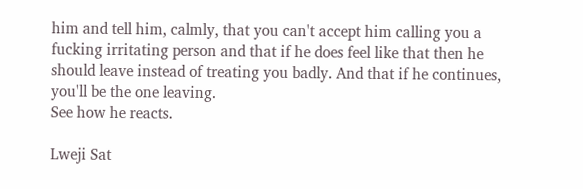him and tell him, calmly, that you can't accept him calling you a fucking irritating person and that if he does feel like that then he should leave instead of treating you badly. And that if he continues, you'll be the one leaving.
See how he reacts.

Lweji Sat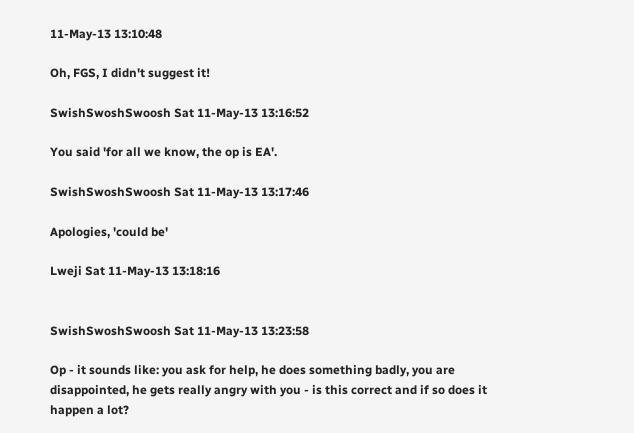11-May-13 13:10:48

Oh, FGS, I didn't suggest it!

SwishSwoshSwoosh Sat 11-May-13 13:16:52

You said 'for all we know, the op is EA'.

SwishSwoshSwoosh Sat 11-May-13 13:17:46

Apologies, 'could be'

Lweji Sat 11-May-13 13:18:16


SwishSwoshSwoosh Sat 11-May-13 13:23:58

Op - it sounds like: you ask for help, he does something badly, you are disappointed, he gets really angry with you - is this correct and if so does it happen a lot?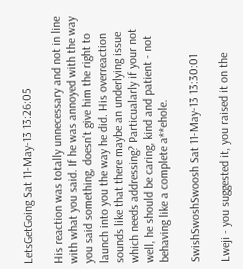LetsGetGoing Sat 11-May-13 13:26:05

His reaction was totally unnecessary and not in line with what you said. If he was annoyed with the way you said something, doesn't give him the right to launch into you the way he did. His overreaction sounds like that there maybe an underlying issue which needs addressing? Particualarly if your not well, he should be caring, kind and patient - not behaving like a complete a**ehole.

SwishSwoshSwoosh Sat 11-May-13 13:30:01

Lweji - you suggested it, you raised it on the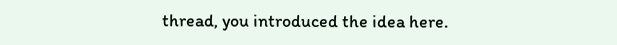thread, you introduced the idea here.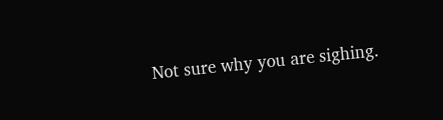Not sure why you are sighing.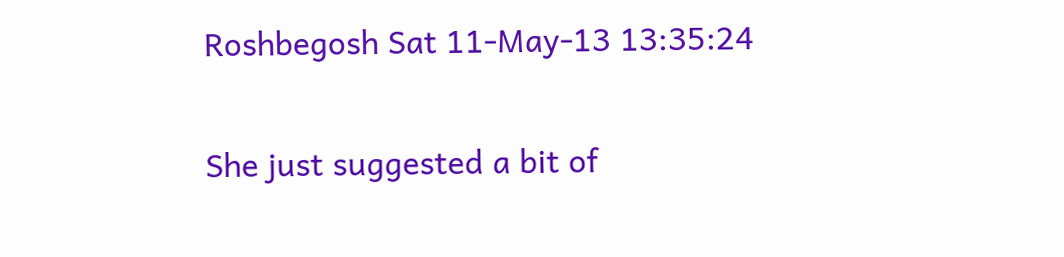Roshbegosh Sat 11-May-13 13:35:24

She just suggested a bit of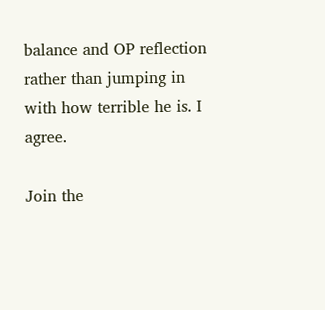balance and OP reflection rather than jumping in with how terrible he is. I agree.

Join the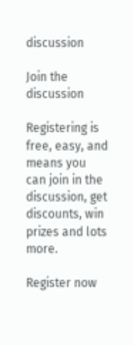discussion

Join the discussion

Registering is free, easy, and means you can join in the discussion, get discounts, win prizes and lots more.

Register now